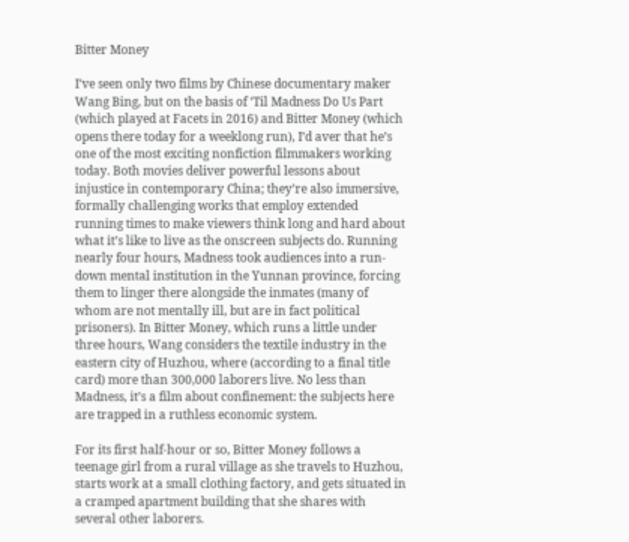Bitter Money

I’ve seen only two films by Chinese documentary maker Wang Bing, but on the basis of ‘Til Madness Do Us Part (which played at Facets in 2016) and Bitter Money (which opens there today for a weeklong run), I’d aver that he’s one of the most exciting nonfiction filmmakers working today. Both movies deliver powerful lessons about injustice in contemporary China; they’re also immersive, formally challenging works that employ extended running times to make viewers think long and hard about what it’s like to live as the onscreen subjects do. Running nearly four hours, Madness took audiences into a run-down mental institution in the Yunnan province, forcing them to linger there alongside the inmates (many of whom are not mentally ill, but are in fact political prisoners). In Bitter Money, which runs a little under three hours, Wang considers the textile industry in the eastern city of Huzhou, where (according to a final title card) more than 300,000 laborers live. No less than Madness, it’s a film about confinement: the subjects here are trapped in a ruthless economic system.

For its first half-hour or so, Bitter Money follows a teenage girl from a rural village as she travels to Huzhou, starts work at a small clothing factory, and gets situated in a cramped apartment building that she shares with several other laborers.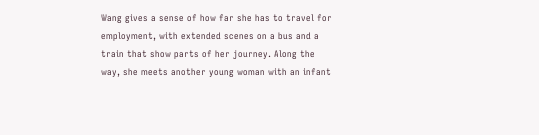Wang gives a sense of how far she has to travel for employment, with extended scenes on a bus and a train that show parts of her journey. Along the way, she meets another young woman with an infant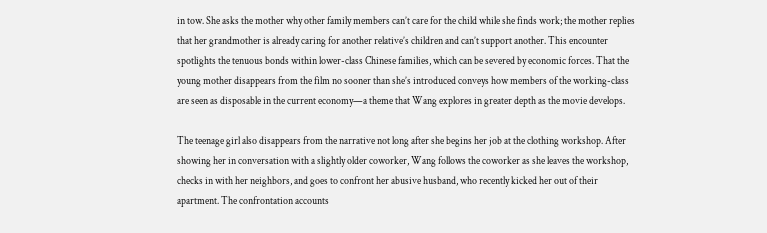in tow. She asks the mother why other family members can’t care for the child while she finds work; the mother replies that her grandmother is already caring for another relative’s children and can’t support another. This encounter spotlights the tenuous bonds within lower-class Chinese families, which can be severed by economic forces. That the young mother disappears from the film no sooner than she’s introduced conveys how members of the working-class are seen as disposable in the current economy—a theme that Wang explores in greater depth as the movie develops.

The teenage girl also disappears from the narrative not long after she begins her job at the clothing workshop. After showing her in conversation with a slightly older coworker, Wang follows the coworker as she leaves the workshop, checks in with her neighbors, and goes to confront her abusive husband, who recently kicked her out of their apartment. The confrontation accounts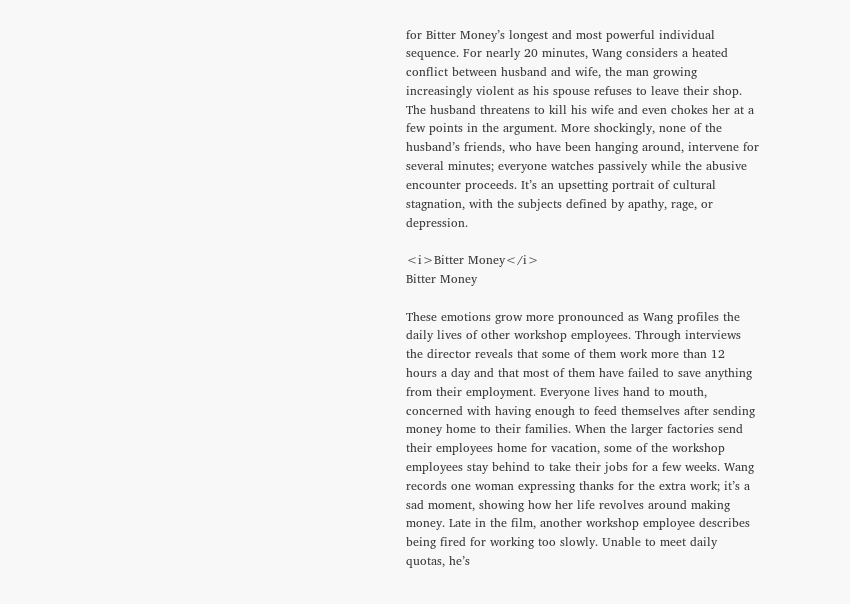for Bitter Money’s longest and most powerful individual sequence. For nearly 20 minutes, Wang considers a heated conflict between husband and wife, the man growing increasingly violent as his spouse refuses to leave their shop. The husband threatens to kill his wife and even chokes her at a few points in the argument. More shockingly, none of the husband’s friends, who have been hanging around, intervene for several minutes; everyone watches passively while the abusive encounter proceeds. It’s an upsetting portrait of cultural stagnation, with the subjects defined by apathy, rage, or depression.

<i>Bitter Money</i>
Bitter Money

These emotions grow more pronounced as Wang profiles the daily lives of other workshop employees. Through interviews the director reveals that some of them work more than 12 hours a day and that most of them have failed to save anything from their employment. Everyone lives hand to mouth, concerned with having enough to feed themselves after sending money home to their families. When the larger factories send their employees home for vacation, some of the workshop employees stay behind to take their jobs for a few weeks. Wang records one woman expressing thanks for the extra work; it’s a sad moment, showing how her life revolves around making money. Late in the film, another workshop employee describes being fired for working too slowly. Unable to meet daily quotas, he’s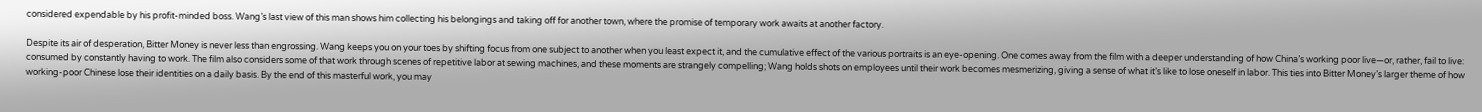considered expendable by his profit-minded boss. Wang’s last view of this man shows him collecting his belongings and taking off for another town, where the promise of temporary work awaits at another factory.

Despite its air of desperation, Bitter Money is never less than engrossing. Wang keeps you on your toes by shifting focus from one subject to another when you least expect it, and the cumulative effect of the various portraits is an eye-opening. One comes away from the film with a deeper understanding of how China’s working poor live—or, rather, fail to live: consumed by constantly having to work. The film also considers some of that work through scenes of repetitive labor at sewing machines, and these moments are strangely compelling; Wang holds shots on employees until their work becomes mesmerizing, giving a sense of what it’s like to lose oneself in labor. This ties into Bitter Money’s larger theme of how working-poor Chinese lose their identities on a daily basis. By the end of this masterful work, you may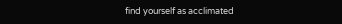find yourself as acclimated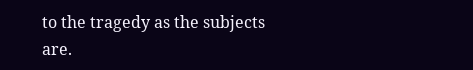to the tragedy as the subjects are.